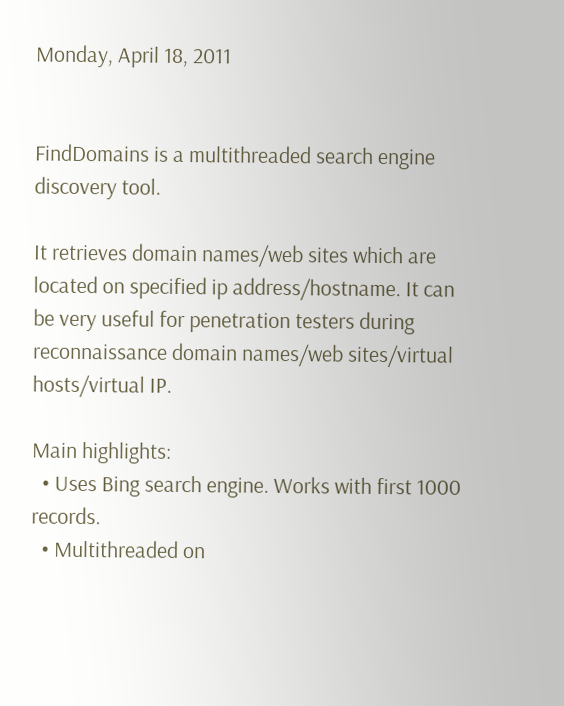Monday, April 18, 2011


FindDomains is a multithreaded search engine discovery tool.

It retrieves domain names/web sites which are located on specified ip address/hostname. It can be very useful for penetration testers during reconnaissance domain names/web sites/virtual hosts/virtual IP.

Main highlights:
  • Uses Bing search engine. Works with first 1000 records.
  • Multithreaded on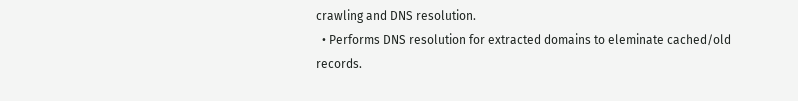crawling and DNS resolution.
  • Performs DNS resolution for extracted domains to eleminate cached/old records.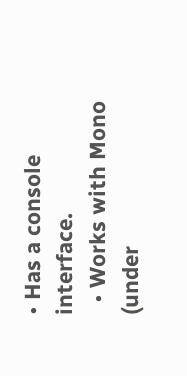• Has a console interface.
  • Works with Mono (under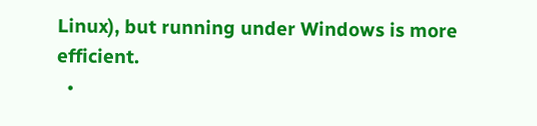Linux), but running under Windows is more efficient.
  •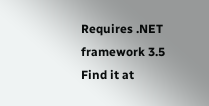Requires .NET framework 3.5
Find it at